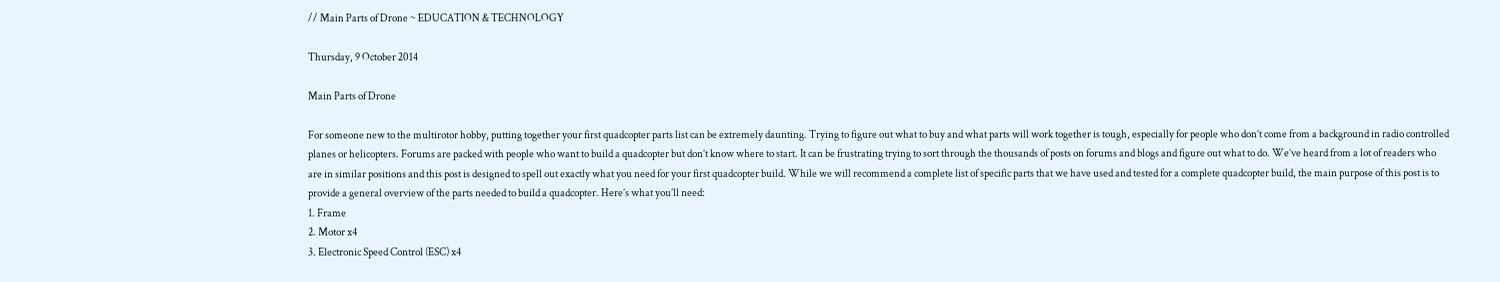// Main Parts of Drone ~ EDUCATION & TECHNOLOGY

Thursday, 9 October 2014

Main Parts of Drone

For someone new to the multirotor hobby, putting together your first quadcopter parts list can be extremely daunting. Trying to figure out what to buy and what parts will work together is tough, especially for people who don’t come from a background in radio controlled planes or helicopters. Forums are packed with people who want to build a quadcopter but don’t know where to start. It can be frustrating trying to sort through the thousands of posts on forums and blogs and figure out what to do. We’ve heard from a lot of readers who are in similar positions and this post is designed to spell out exactly what you need for your first quadcopter build. While we will recommend a complete list of specific parts that we have used and tested for a complete quadcopter build, the main purpose of this post is to provide a general overview of the parts needed to build a quadcopter. Here’s what you’ll need:
1. Frame
2. Motor x4
3. Electronic Speed Control (ESC) x4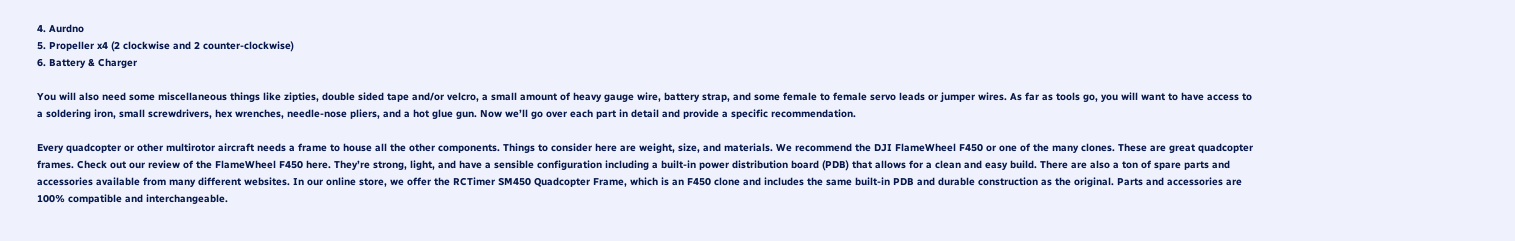4. Aurdno
5. Propeller x4 (2 clockwise and 2 counter-clockwise)
6. Battery & Charger

You will also need some miscellaneous things like zipties, double sided tape and/or velcro, a small amount of heavy gauge wire, battery strap, and some female to female servo leads or jumper wires. As far as tools go, you will want to have access to a soldering iron, small screwdrivers, hex wrenches, needle-nose pliers, and a hot glue gun. Now we’ll go over each part in detail and provide a specific recommendation.

Every quadcopter or other multirotor aircraft needs a frame to house all the other components. Things to consider here are weight, size, and materials. We recommend the DJI FlameWheel F450 or one of the many clones. These are great quadcopter frames. Check out our review of the FlameWheel F450 here. They’re strong, light, and have a sensible configuration including a built-in power distribution board (PDB) that allows for a clean and easy build. There are also a ton of spare parts and accessories available from many different websites. In our online store, we offer the RCTimer SM450 Quadcopter Frame, which is an F450 clone and includes the same built-in PDB and durable construction as the original. Parts and accessories are 100% compatible and interchangeable.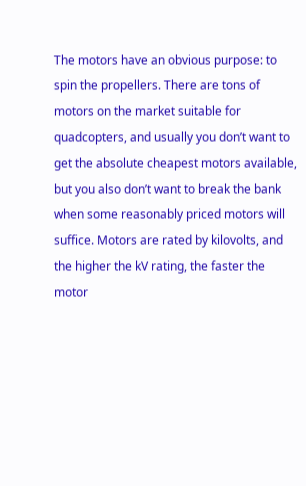The motors have an obvious purpose: to spin the propellers. There are tons of motors on the market suitable for quadcopters, and usually you don’t want to get the absolute cheapest motors available, but you also don’t want to break the bank when some reasonably priced motors will suffice. Motors are rated by kilovolts, and the higher the kV rating, the faster the motor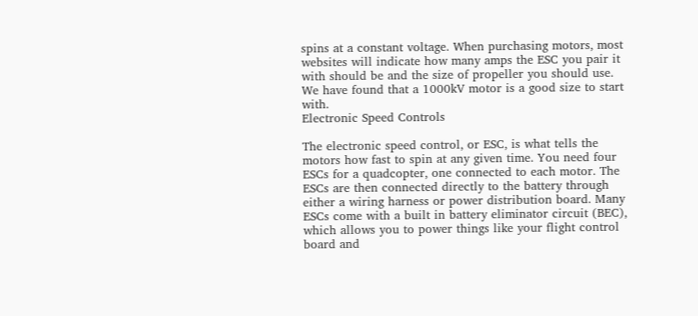spins at a constant voltage. When purchasing motors, most websites will indicate how many amps the ESC you pair it with should be and the size of propeller you should use. We have found that a 1000kV motor is a good size to start with.
Electronic Speed Controls

The electronic speed control, or ESC, is what tells the motors how fast to spin at any given time. You need four ESCs for a quadcopter, one connected to each motor. The ESCs are then connected directly to the battery through either a wiring harness or power distribution board. Many ESCs come with a built in battery eliminator circuit (BEC), which allows you to power things like your flight control board and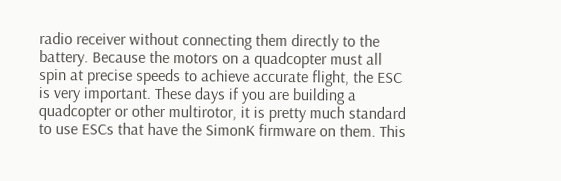radio receiver without connecting them directly to the battery. Because the motors on a quadcopter must all spin at precise speeds to achieve accurate flight, the ESC is very important. These days if you are building a quadcopter or other multirotor, it is pretty much standard to use ESCs that have the SimonK firmware on them. This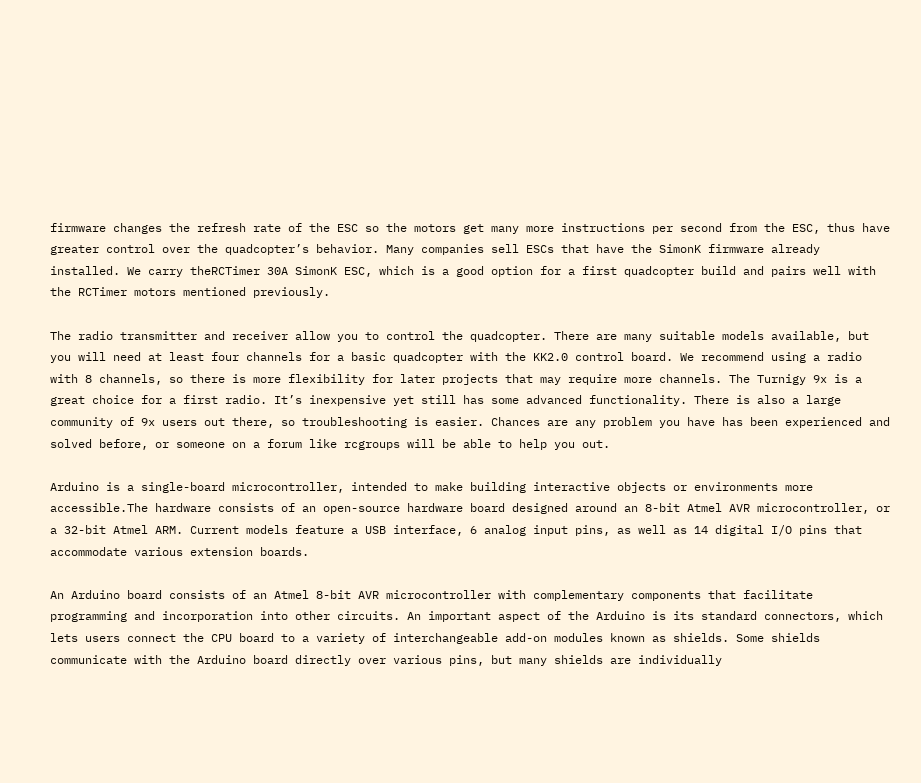firmware changes the refresh rate of the ESC so the motors get many more instructions per second from the ESC, thus have greater control over the quadcopter’s behavior. Many companies sell ESCs that have the SimonK firmware already installed. We carry theRCTimer 30A SimonK ESC, which is a good option for a first quadcopter build and pairs well with the RCTimer motors mentioned previously.

The radio transmitter and receiver allow you to control the quadcopter. There are many suitable models available, but you will need at least four channels for a basic quadcopter with the KK2.0 control board. We recommend using a radio with 8 channels, so there is more flexibility for later projects that may require more channels. The Turnigy 9x is a great choice for a first radio. It’s inexpensive yet still has some advanced functionality. There is also a large community of 9x users out there, so troubleshooting is easier. Chances are any problem you have has been experienced and solved before, or someone on a forum like rcgroups will be able to help you out.

Arduino is a single-board microcontroller, intended to make building interactive objects or environments more accessible.The hardware consists of an open-source hardware board designed around an 8-bit Atmel AVR microcontroller, or a 32-bit Atmel ARM. Current models feature a USB interface, 6 analog input pins, as well as 14 digital I/O pins that accommodate various extension boards.

An Arduino board consists of an Atmel 8-bit AVR microcontroller with complementary components that facilitate programming and incorporation into other circuits. An important aspect of the Arduino is its standard connectors, which lets users connect the CPU board to a variety of interchangeable add-on modules known as shields. Some shields communicate with the Arduino board directly over various pins, but many shields are individually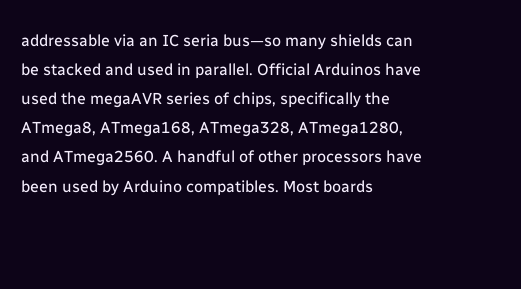addressable via an IC seria bus—so many shields can be stacked and used in parallel. Official Arduinos have used the megaAVR series of chips, specifically the ATmega8, ATmega168, ATmega328, ATmega1280, and ATmega2560. A handful of other processors have been used by Arduino compatibles. Most boards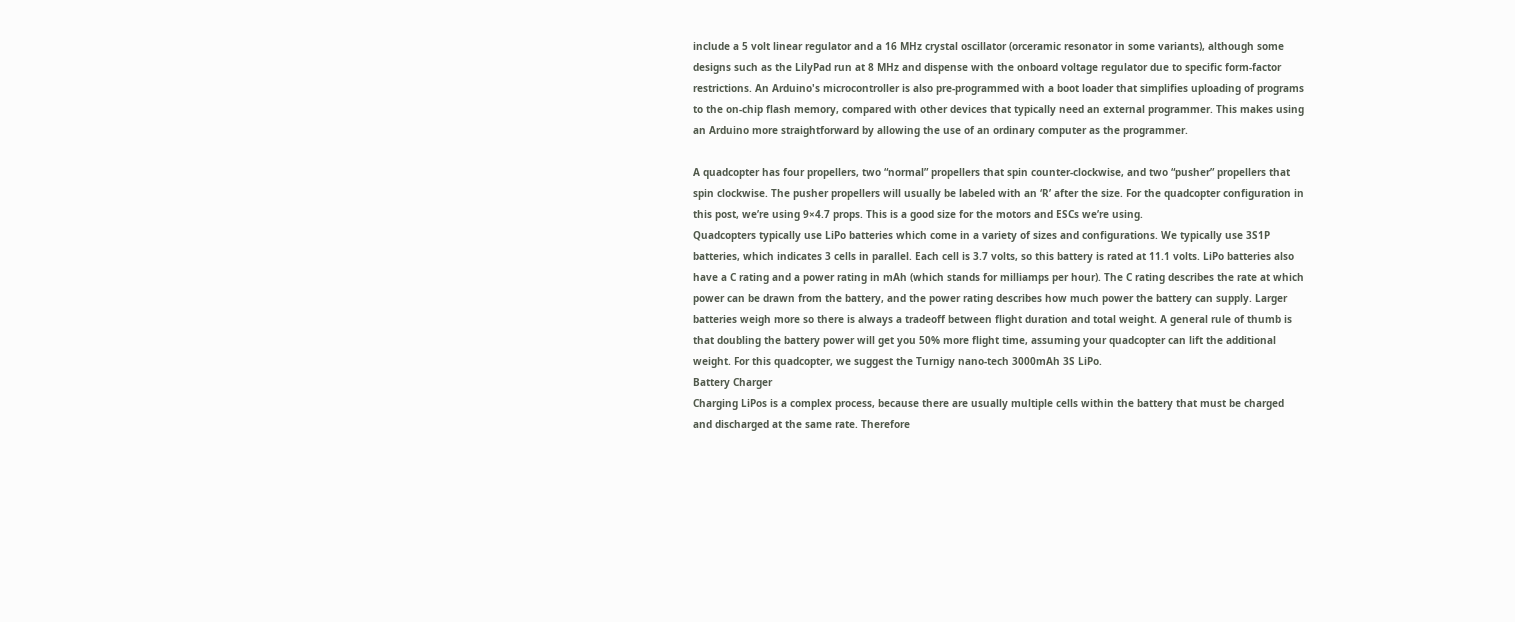include a 5 volt linear regulator and a 16 MHz crystal oscillator (orceramic resonator in some variants), although some designs such as the LilyPad run at 8 MHz and dispense with the onboard voltage regulator due to specific form-factor restrictions. An Arduino's microcontroller is also pre-programmed with a boot loader that simplifies uploading of programs to the on-chip flash memory, compared with other devices that typically need an external programmer. This makes using an Arduino more straightforward by allowing the use of an ordinary computer as the programmer.

A quadcopter has four propellers, two “normal” propellers that spin counter-clockwise, and two “pusher” propellers that spin clockwise. The pusher propellers will usually be labeled with an ‘R’ after the size. For the quadcopter configuration in this post, we’re using 9×4.7 props. This is a good size for the motors and ESCs we’re using.
Quadcopters typically use LiPo batteries which come in a variety of sizes and configurations. We typically use 3S1P batteries, which indicates 3 cells in parallel. Each cell is 3.7 volts, so this battery is rated at 11.1 volts. LiPo batteries also have a C rating and a power rating in mAh (which stands for milliamps per hour). The C rating describes the rate at which power can be drawn from the battery, and the power rating describes how much power the battery can supply. Larger batteries weigh more so there is always a tradeoff between flight duration and total weight. A general rule of thumb is that doubling the battery power will get you 50% more flight time, assuming your quadcopter can lift the additional weight. For this quadcopter, we suggest the Turnigy nano-tech 3000mAh 3S LiPo.
Battery Charger
Charging LiPos is a complex process, because there are usually multiple cells within the battery that must be charged and discharged at the same rate. Therefore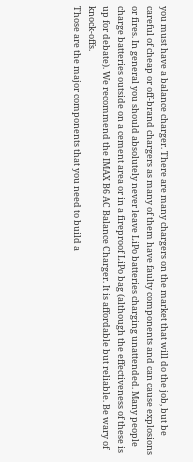you must have a balance charger. There are many chargers on the market that will do the job, but be careful of cheap or off-brand chargers as many of them have faulty components and can cause explosions or fires. In general you should absolutely never leave LiPo batteries charging unattended. Many people charge batteries outside on a cement area or in a fireproof LiPo bag (although the effectiveness of these is up for debate). We recommend the IMAX B6 AC Balance Charger. It is affordable but reliable. Be wary of knock-offs.
Those are the major components that you need to build a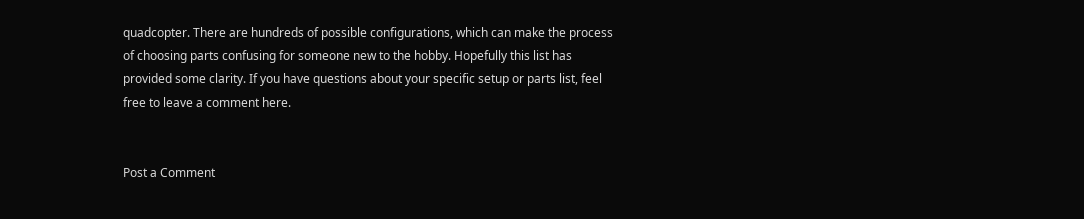quadcopter. There are hundreds of possible configurations, which can make the process of choosing parts confusing for someone new to the hobby. Hopefully this list has provided some clarity. If you have questions about your specific setup or parts list, feel free to leave a comment here.


Post a Comment